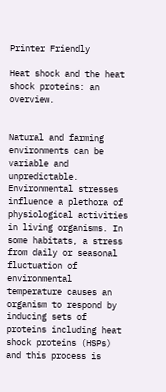Printer Friendly

Heat shock and the heat shock proteins: an overview.


Natural and farming environments can be variable and unpredictable. Environmental stresses influence a plethora of physiological activities in living organisms. In some habitats, a stress from daily or seasonal fluctuation of environmental temperature causes an organism to respond by inducing sets of proteins including heat shock proteins (HSPs) and this process is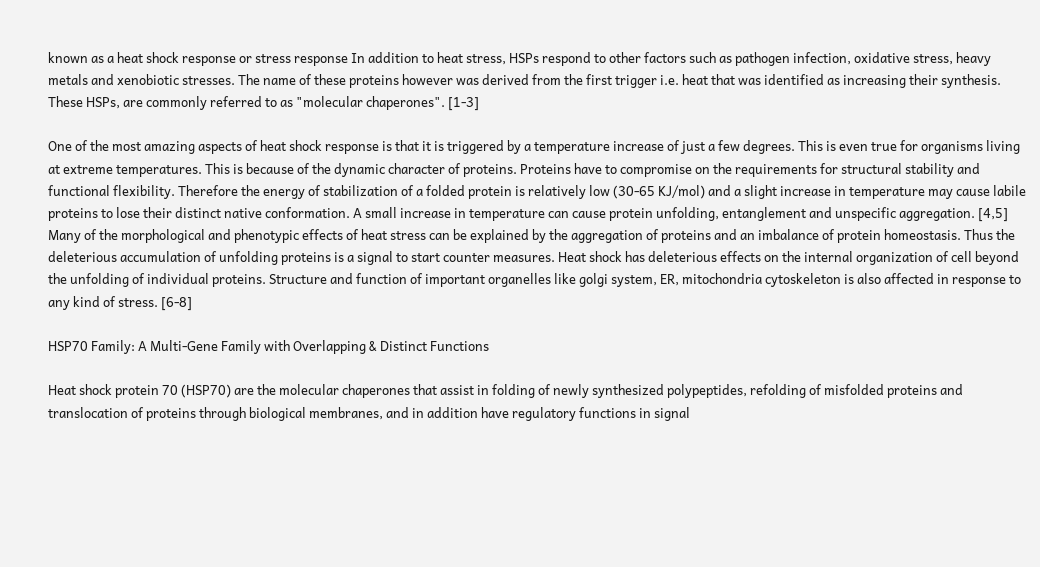known as a heat shock response or stress response In addition to heat stress, HSPs respond to other factors such as pathogen infection, oxidative stress, heavy metals and xenobiotic stresses. The name of these proteins however was derived from the first trigger i.e. heat that was identified as increasing their synthesis. These HSPs, are commonly referred to as "molecular chaperones". [1-3]

One of the most amazing aspects of heat shock response is that it is triggered by a temperature increase of just a few degrees. This is even true for organisms living at extreme temperatures. This is because of the dynamic character of proteins. Proteins have to compromise on the requirements for structural stability and functional flexibility. Therefore the energy of stabilization of a folded protein is relatively low (30-65 KJ/mol) and a slight increase in temperature may cause labile proteins to lose their distinct native conformation. A small increase in temperature can cause protein unfolding, entanglement and unspecific aggregation. [4,5] Many of the morphological and phenotypic effects of heat stress can be explained by the aggregation of proteins and an imbalance of protein homeostasis. Thus the deleterious accumulation of unfolding proteins is a signal to start counter measures. Heat shock has deleterious effects on the internal organization of cell beyond the unfolding of individual proteins. Structure and function of important organelles like golgi system, ER, mitochondria cytoskeleton is also affected in response to any kind of stress. [6-8]

HSP70 Family: A Multi-Gene Family with Overlapping & Distinct Functions

Heat shock protein 70 (HSP70) are the molecular chaperones that assist in folding of newly synthesized polypeptides, refolding of misfolded proteins and translocation of proteins through biological membranes, and in addition have regulatory functions in signal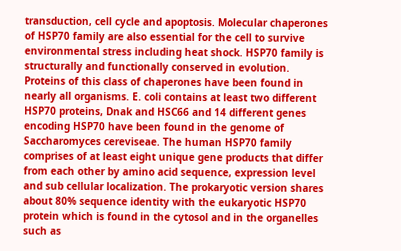transduction, cell cycle and apoptosis. Molecular chaperones of HSP70 family are also essential for the cell to survive environmental stress including heat shock. HSP70 family is structurally and functionally conserved in evolution. Proteins of this class of chaperones have been found in nearly all organisms. E. coli contains at least two different HSP70 proteins, Dnak and HSC66 and 14 different genes encoding HSP70 have been found in the genome of Saccharomyces cereviseae. The human HSP70 family comprises of at least eight unique gene products that differ from each other by amino acid sequence, expression level and sub cellular localization. The prokaryotic version shares about 80% sequence identity with the eukaryotic HSP70 protein which is found in the cytosol and in the organelles such as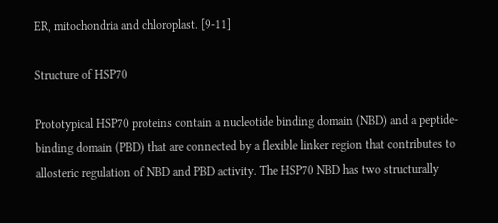ER, mitochondria and chloroplast. [9-11]

Structure of HSP70

Prototypical HSP70 proteins contain a nucleotide binding domain (NBD) and a peptide-binding domain (PBD) that are connected by a flexible linker region that contributes to allosteric regulation of NBD and PBD activity. The HSP70 NBD has two structurally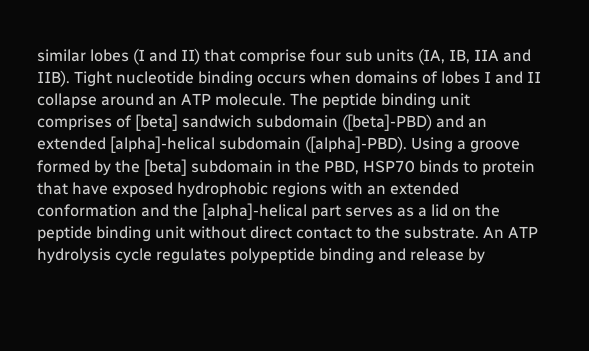similar lobes (I and II) that comprise four sub units (IA, IB, IIA and IIB). Tight nucleotide binding occurs when domains of lobes I and II collapse around an ATP molecule. The peptide binding unit comprises of [beta] sandwich subdomain ([beta]-PBD) and an extended [alpha]-helical subdomain ([alpha]-PBD). Using a groove formed by the [beta] subdomain in the PBD, HSP70 binds to protein that have exposed hydrophobic regions with an extended conformation and the [alpha]-helical part serves as a lid on the peptide binding unit without direct contact to the substrate. An ATP hydrolysis cycle regulates polypeptide binding and release by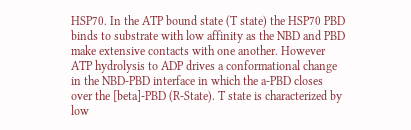HSP70. In the ATP bound state (T state) the HSP70 PBD binds to substrate with low affinity as the NBD and PBD make extensive contacts with one another. However ATP hydrolysis to ADP drives a conformational change in the NBD-PBD interface in which the a-PBD closes over the [beta]-PBD (R-State). T state is characterized by low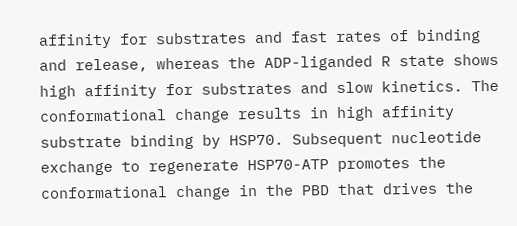affinity for substrates and fast rates of binding and release, whereas the ADP-liganded R state shows high affinity for substrates and slow kinetics. The conformational change results in high affinity substrate binding by HSP70. Subsequent nucleotide exchange to regenerate HSP70-ATP promotes the conformational change in the PBD that drives the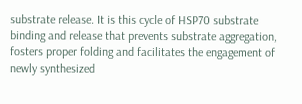substrate release. It is this cycle of HSP70 substrate binding and release that prevents substrate aggregation, fosters proper folding and facilitates the engagement of newly synthesized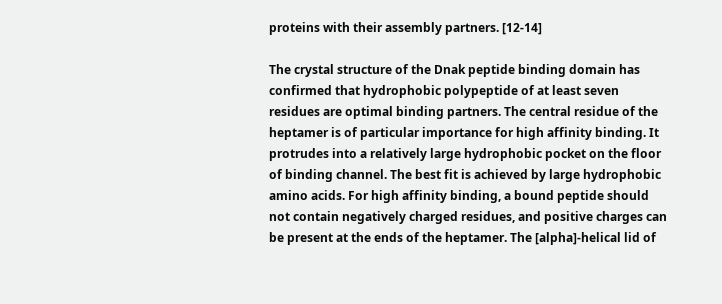proteins with their assembly partners. [12-14]

The crystal structure of the Dnak peptide binding domain has confirmed that hydrophobic polypeptide of at least seven residues are optimal binding partners. The central residue of the heptamer is of particular importance for high affinity binding. It protrudes into a relatively large hydrophobic pocket on the floor of binding channel. The best fit is achieved by large hydrophobic amino acids. For high affinity binding, a bound peptide should not contain negatively charged residues, and positive charges can be present at the ends of the heptamer. The [alpha]-helical lid of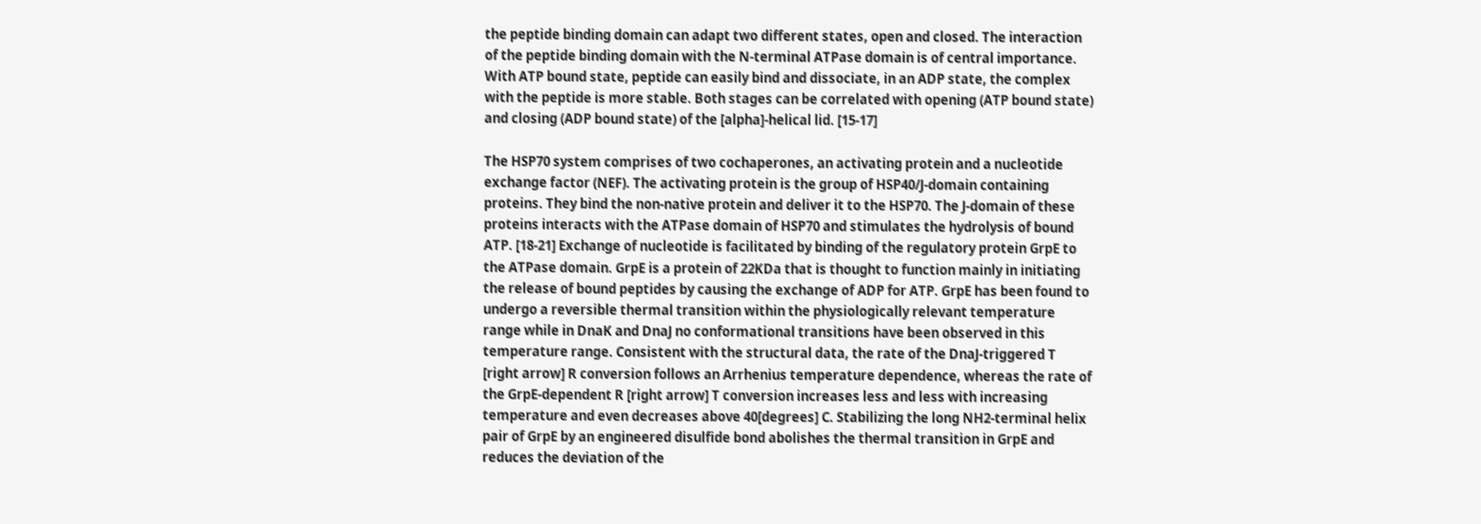the peptide binding domain can adapt two different states, open and closed. The interaction of the peptide binding domain with the N-terminal ATPase domain is of central importance. With ATP bound state, peptide can easily bind and dissociate, in an ADP state, the complex with the peptide is more stable. Both stages can be correlated with opening (ATP bound state) and closing (ADP bound state) of the [alpha]-helical lid. [15-17]

The HSP70 system comprises of two cochaperones, an activating protein and a nucleotide exchange factor (NEF). The activating protein is the group of HSP40/J-domain containing proteins. They bind the non-native protein and deliver it to the HSP70. The J-domain of these proteins interacts with the ATPase domain of HSP70 and stimulates the hydrolysis of bound ATP. [18-21] Exchange of nucleotide is facilitated by binding of the regulatory protein GrpE to the ATPase domain. GrpE is a protein of 22KDa that is thought to function mainly in initiating the release of bound peptides by causing the exchange of ADP for ATP. GrpE has been found to undergo a reversible thermal transition within the physiologically relevant temperature range while in DnaK and DnaJ no conformational transitions have been observed in this temperature range. Consistent with the structural data, the rate of the DnaJ-triggered T [right arrow] R conversion follows an Arrhenius temperature dependence, whereas the rate of the GrpE-dependent R [right arrow] T conversion increases less and less with increasing temperature and even decreases above 40[degrees] C. Stabilizing the long NH2-terminal helix pair of GrpE by an engineered disulfide bond abolishes the thermal transition in GrpE and reduces the deviation of the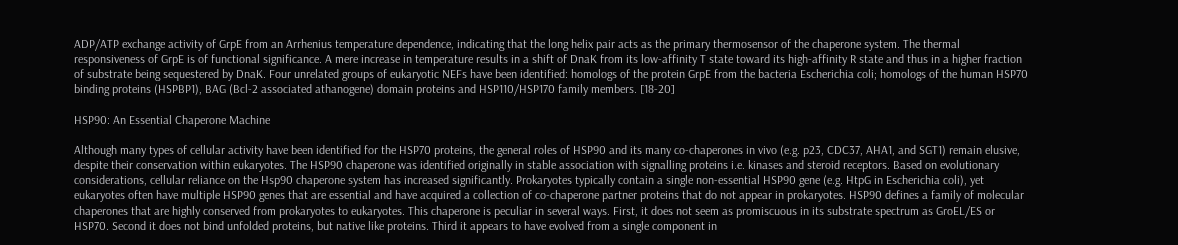ADP/ATP exchange activity of GrpE from an Arrhenius temperature dependence, indicating that the long helix pair acts as the primary thermosensor of the chaperone system. The thermal responsiveness of GrpE is of functional significance. A mere increase in temperature results in a shift of DnaK from its low-affinity T state toward its high-affinity R state and thus in a higher fraction of substrate being sequestered by DnaK. Four unrelated groups of eukaryotic NEFs have been identified: homologs of the protein GrpE from the bacteria Escherichia coli; homologs of the human HSP70 binding proteins (HSPBP1), BAG (Bcl-2 associated athanogene) domain proteins and HSP110/HSP170 family members. [18-20]

HSP90: An Essential Chaperone Machine

Although many types of cellular activity have been identified for the HSP70 proteins, the general roles of HSP90 and its many co-chaperones in vivo (e.g. p23, CDC37, AHA1, and SGT1) remain elusive, despite their conservation within eukaryotes. The HSP90 chaperone was identified originally in stable association with signalling proteins i.e. kinases and steroid receptors. Based on evolutionary considerations, cellular reliance on the Hsp90 chaperone system has increased significantly. Prokaryotes typically contain a single non-essential HSP90 gene (e.g. HtpG in Escherichia coli), yet eukaryotes often have multiple HSP90 genes that are essential and have acquired a collection of co-chaperone partner proteins that do not appear in prokaryotes. HSP90 defines a family of molecular chaperones that are highly conserved from prokaryotes to eukaryotes. This chaperone is peculiar in several ways. First, it does not seem as promiscuous in its substrate spectrum as GroEL/ES or HSP70. Second it does not bind unfolded proteins, but native like proteins. Third it appears to have evolved from a single component in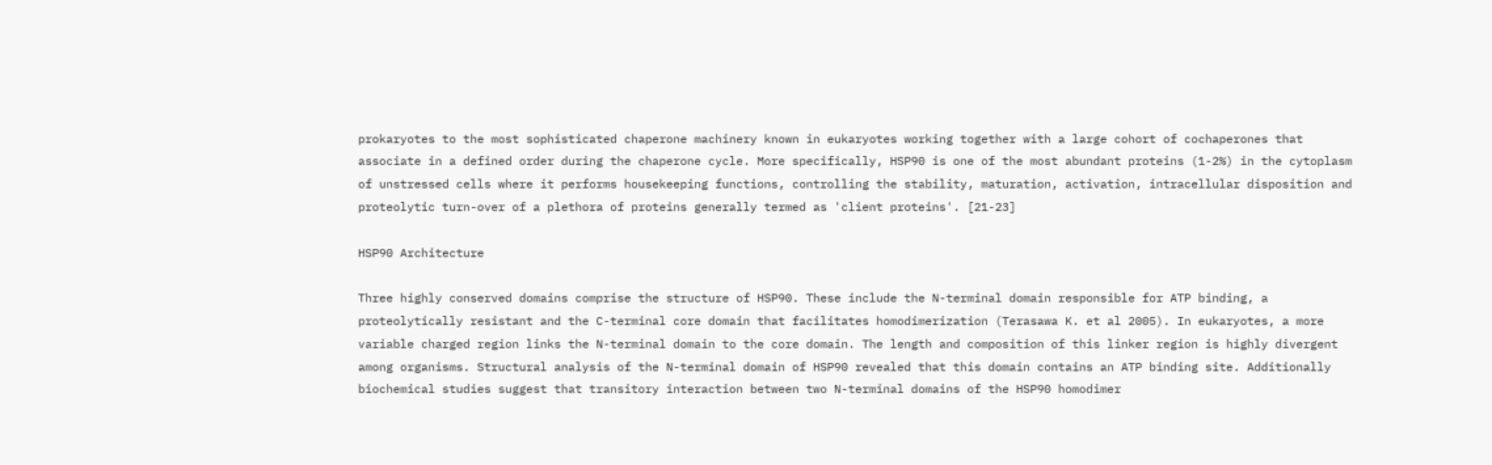prokaryotes to the most sophisticated chaperone machinery known in eukaryotes working together with a large cohort of cochaperones that associate in a defined order during the chaperone cycle. More specifically, HSP90 is one of the most abundant proteins (1-2%) in the cytoplasm of unstressed cells where it performs housekeeping functions, controlling the stability, maturation, activation, intracellular disposition and proteolytic turn-over of a plethora of proteins generally termed as 'client proteins'. [21-23]

HSP90 Architecture

Three highly conserved domains comprise the structure of HSP90. These include the N-terminal domain responsible for ATP binding, a proteolytically resistant and the C-terminal core domain that facilitates homodimerization (Terasawa K. et al 2005). In eukaryotes, a more variable charged region links the N-terminal domain to the core domain. The length and composition of this linker region is highly divergent among organisms. Structural analysis of the N-terminal domain of HSP90 revealed that this domain contains an ATP binding site. Additionally biochemical studies suggest that transitory interaction between two N-terminal domains of the HSP90 homodimer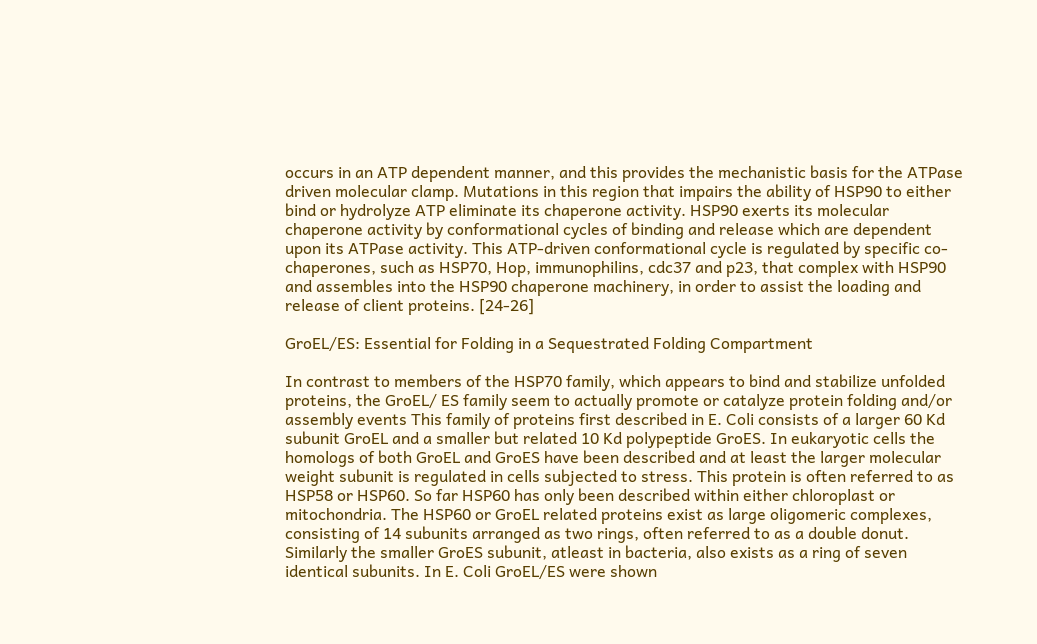occurs in an ATP dependent manner, and this provides the mechanistic basis for the ATPase driven molecular clamp. Mutations in this region that impairs the ability of HSP90 to either bind or hydrolyze ATP eliminate its chaperone activity. HSP90 exerts its molecular chaperone activity by conformational cycles of binding and release which are dependent upon its ATPase activity. This ATP-driven conformational cycle is regulated by specific co-chaperones, such as HSP70, Hop, immunophilins, cdc37 and p23, that complex with HSP90 and assembles into the HSP90 chaperone machinery, in order to assist the loading and release of client proteins. [24-26]

GroEL/ES: Essential for Folding in a Sequestrated Folding Compartment

In contrast to members of the HSP70 family, which appears to bind and stabilize unfolded proteins, the GroEL/ ES family seem to actually promote or catalyze protein folding and/or assembly events This family of proteins first described in E. Coli consists of a larger 60 Kd subunit GroEL and a smaller but related 10 Kd polypeptide GroES. In eukaryotic cells the homologs of both GroEL and GroES have been described and at least the larger molecular weight subunit is regulated in cells subjected to stress. This protein is often referred to as HSP58 or HSP60. So far HSP60 has only been described within either chloroplast or mitochondria. The HSP60 or GroEL related proteins exist as large oligomeric complexes, consisting of 14 subunits arranged as two rings, often referred to as a double donut. Similarly the smaller GroES subunit, atleast in bacteria, also exists as a ring of seven identical subunits. In E. Coli GroEL/ES were shown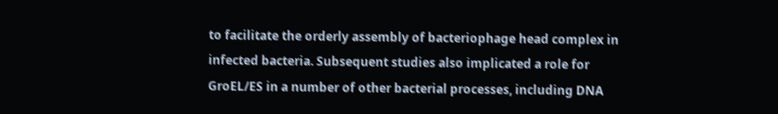to facilitate the orderly assembly of bacteriophage head complex in infected bacteria. Subsequent studies also implicated a role for GroEL/ES in a number of other bacterial processes, including DNA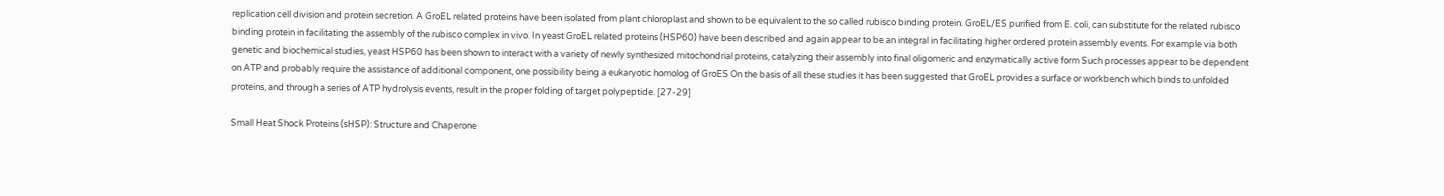replication cell division and protein secretion. A GroEL related proteins have been isolated from plant chloroplast and shown to be equivalent to the so called rubisco binding protein. GroEL/ES purified from E. coli, can substitute for the related rubisco binding protein in facilitating the assembly of the rubisco complex in vivo. In yeast GroEL related proteins (HSP60) have been described and again appear to be an integral in facilitating higher ordered protein assembly events. For example via both genetic and biochemical studies, yeast HSP60 has been shown to interact with a variety of newly synthesized mitochondrial proteins, catalyzing their assembly into final oligomeric and enzymatically active form Such processes appear to be dependent on ATP and probably require the assistance of additional component, one possibility being a eukaryotic homolog of GroES On the basis of all these studies it has been suggested that GroEL provides a surface or workbench which binds to unfolded proteins, and through a series of ATP hydrolysis events, result in the proper folding of target polypeptide. [27-29]

Small Heat Shock Proteins (sHSP): Structure and Chaperone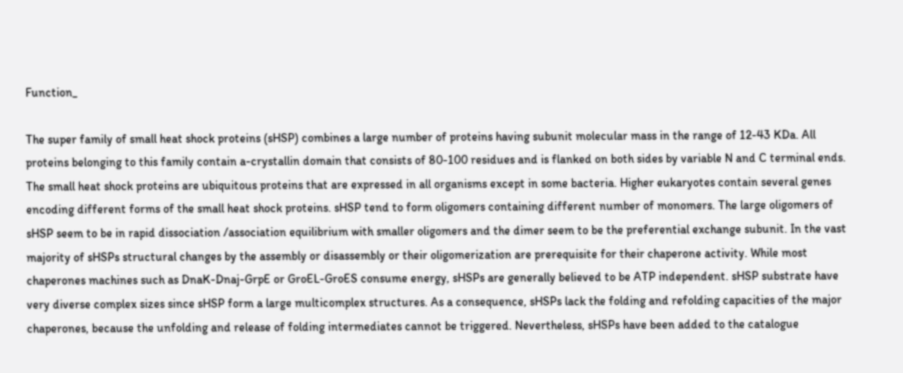Function_

The super family of small heat shock proteins (sHSP) combines a large number of proteins having subunit molecular mass in the range of 12-43 KDa. All proteins belonging to this family contain a-crystallin domain that consists of 80-100 residues and is flanked on both sides by variable N and C terminal ends. The small heat shock proteins are ubiquitous proteins that are expressed in all organisms except in some bacteria. Higher eukaryotes contain several genes encoding different forms of the small heat shock proteins. sHSP tend to form oligomers containing different number of monomers. The large oligomers of sHSP seem to be in rapid dissociation /association equilibrium with smaller oligomers and the dimer seem to be the preferential exchange subunit. In the vast majority of sHSPs structural changes by the assembly or disassembly or their oligomerization are prerequisite for their chaperone activity. While most chaperones machines such as DnaK-Dnaj-GrpE or GroEL-GroES consume energy, sHSPs are generally believed to be ATP independent. sHSP substrate have very diverse complex sizes since sHSP form a large multicomplex structures. As a consequence, sHSPs lack the folding and refolding capacities of the major chaperones, because the unfolding and release of folding intermediates cannot be triggered. Nevertheless, sHSPs have been added to the catalogue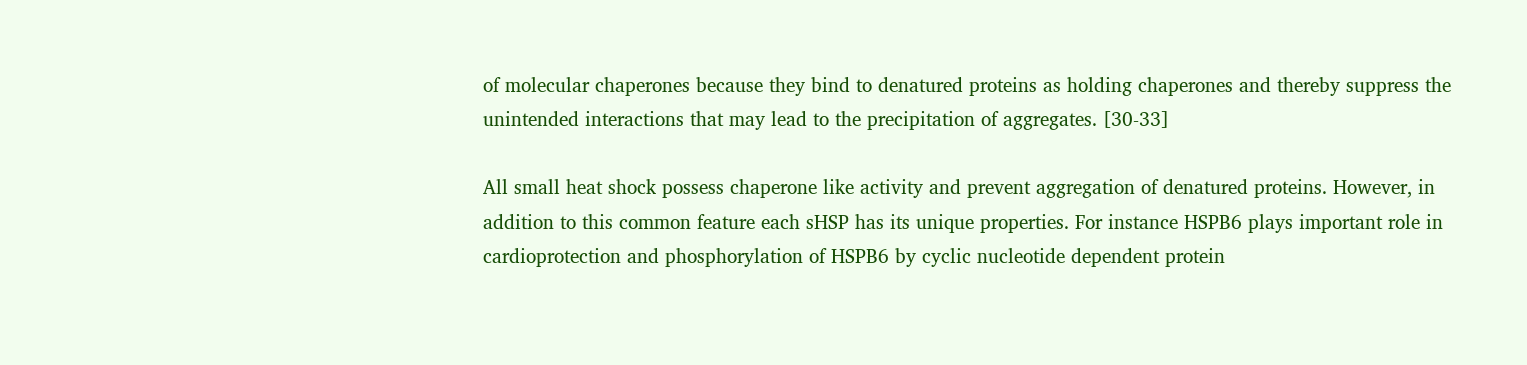of molecular chaperones because they bind to denatured proteins as holding chaperones and thereby suppress the unintended interactions that may lead to the precipitation of aggregates. [30-33]

All small heat shock possess chaperone like activity and prevent aggregation of denatured proteins. However, in addition to this common feature each sHSP has its unique properties. For instance HSPB6 plays important role in cardioprotection and phosphorylation of HSPB6 by cyclic nucleotide dependent protein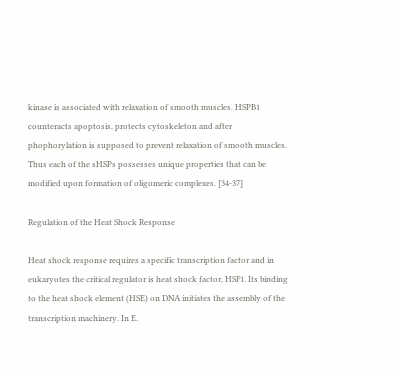kinase is associated with relaxation of smooth muscles. HSPB1 counteracts apoptosis, protects cytoskeleton and after phophorylation is supposed to prevent relaxation of smooth muscles. Thus each of the sHSPs possesses unique properties that can be modified upon formation of oligomeric complexes. [34-37]

Regulation of the Heat Shock Response

Heat shock response requires a specific transcription factor and in eukaryotes the critical regulator is heat shock factor, HSF1. Its binding to the heat shock element (HSE) on DNA initiates the assembly of the transcription machinery. In E.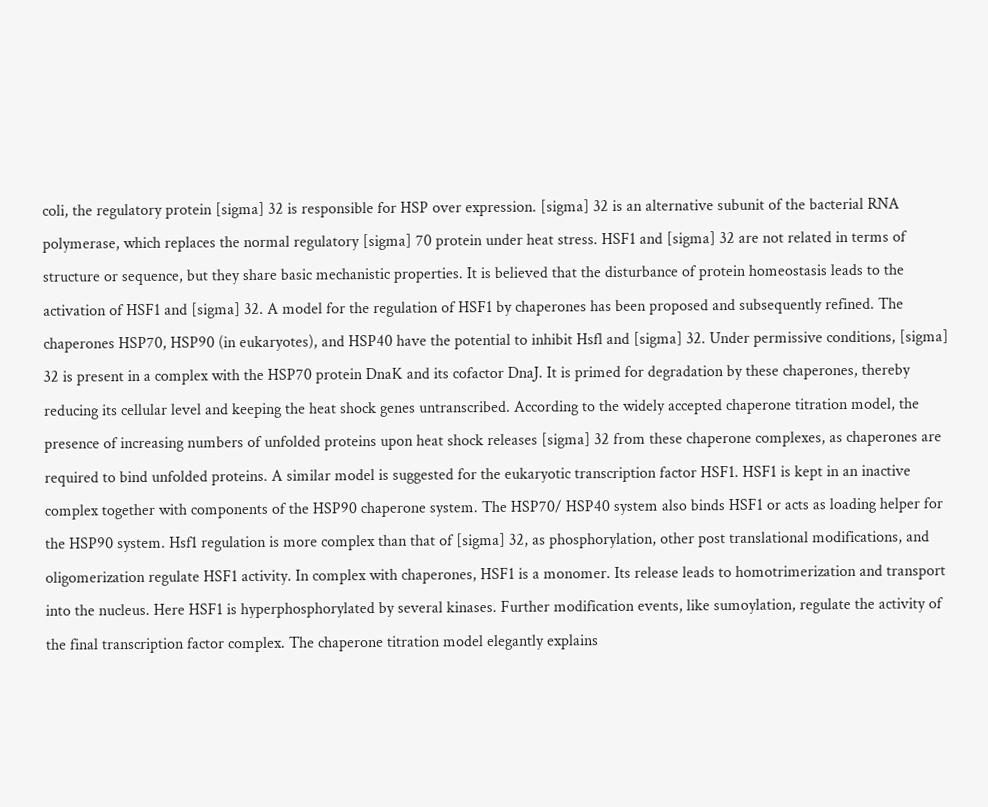coli, the regulatory protein [sigma] 32 is responsible for HSP over expression. [sigma] 32 is an alternative subunit of the bacterial RNA polymerase, which replaces the normal regulatory [sigma] 70 protein under heat stress. HSF1 and [sigma] 32 are not related in terms of structure or sequence, but they share basic mechanistic properties. It is believed that the disturbance of protein homeostasis leads to the activation of HSF1 and [sigma] 32. A model for the regulation of HSF1 by chaperones has been proposed and subsequently refined. The chaperones HSP70, HSP90 (in eukaryotes), and HSP40 have the potential to inhibit Hsfl and [sigma] 32. Under permissive conditions, [sigma] 32 is present in a complex with the HSP70 protein DnaK and its cofactor DnaJ. It is primed for degradation by these chaperones, thereby reducing its cellular level and keeping the heat shock genes untranscribed. According to the widely accepted chaperone titration model, the presence of increasing numbers of unfolded proteins upon heat shock releases [sigma] 32 from these chaperone complexes, as chaperones are required to bind unfolded proteins. A similar model is suggested for the eukaryotic transcription factor HSF1. HSF1 is kept in an inactive complex together with components of the HSP90 chaperone system. The HSP70/ HSP40 system also binds HSF1 or acts as loading helper for the HSP90 system. Hsf1 regulation is more complex than that of [sigma] 32, as phosphorylation, other post translational modifications, and oligomerization regulate HSF1 activity. In complex with chaperones, HSF1 is a monomer. Its release leads to homotrimerization and transport into the nucleus. Here HSF1 is hyperphosphorylated by several kinases. Further modification events, like sumoylation, regulate the activity of the final transcription factor complex. The chaperone titration model elegantly explains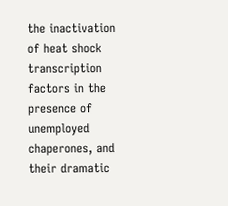the inactivation of heat shock transcription factors in the presence of unemployed chaperones, and their dramatic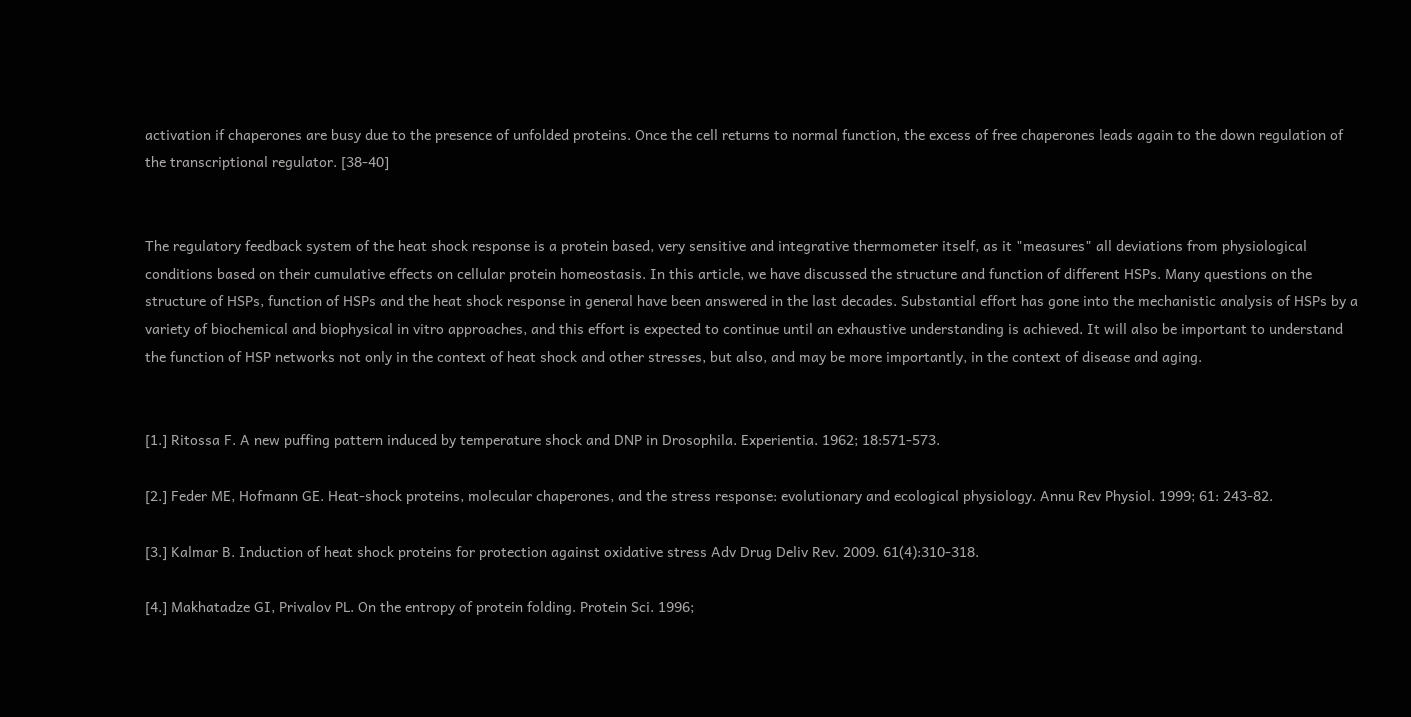activation if chaperones are busy due to the presence of unfolded proteins. Once the cell returns to normal function, the excess of free chaperones leads again to the down regulation of the transcriptional regulator. [38-40]


The regulatory feedback system of the heat shock response is a protein based, very sensitive and integrative thermometer itself, as it "measures" all deviations from physiological conditions based on their cumulative effects on cellular protein homeostasis. In this article, we have discussed the structure and function of different HSPs. Many questions on the structure of HSPs, function of HSPs and the heat shock response in general have been answered in the last decades. Substantial effort has gone into the mechanistic analysis of HSPs by a variety of biochemical and biophysical in vitro approaches, and this effort is expected to continue until an exhaustive understanding is achieved. It will also be important to understand the function of HSP networks not only in the context of heat shock and other stresses, but also, and may be more importantly, in the context of disease and aging.


[1.] Ritossa F. A new puffing pattern induced by temperature shock and DNP in Drosophila. Experientia. 1962; 18:571-573.

[2.] Feder ME, Hofmann GE. Heat-shock proteins, molecular chaperones, and the stress response: evolutionary and ecological physiology. Annu Rev Physiol. 1999; 61: 243-82.

[3.] Kalmar B. Induction of heat shock proteins for protection against oxidative stress Adv Drug Deliv Rev. 2009. 61(4):310-318.

[4.] Makhatadze GI, Privalov PL. On the entropy of protein folding. Protein Sci. 1996;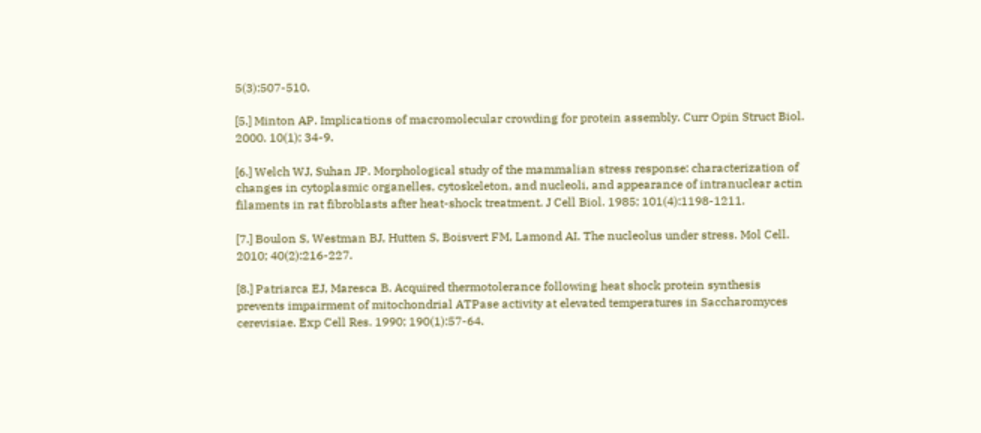5(3):507-510.

[5.] Minton AP. Implications of macromolecular crowding for protein assembly. Curr Opin Struct Biol. 2000. 10(1); 34-9.

[6.] Welch WJ, Suhan JP. Morphological study of the mammalian stress response: characterization of changes in cytoplasmic organelles, cytoskeleton, and nucleoli, and appearance of intranuclear actin filaments in rat fibroblasts after heat-shock treatment. J Cell Biol. 1985; 101(4):1198-1211.

[7.] Boulon S, Westman BJ, Hutten S, Boisvert FM, Lamond AI. The nucleolus under stress. Mol Cell. 2010; 40(2):216-227.

[8.] Patriarca EJ, Maresca B. Acquired thermotolerance following heat shock protein synthesis prevents impairment of mitochondrial ATPase activity at elevated temperatures in Saccharomyces cerevisiae. Exp Cell Res. 1990; 190(1):57-64.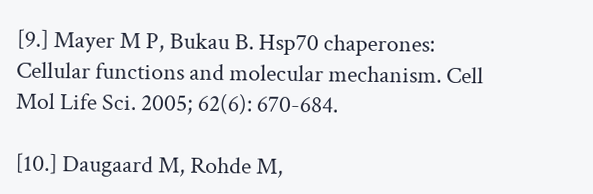[9.] Mayer M P, Bukau B. Hsp70 chaperones: Cellular functions and molecular mechanism. Cell Mol Life Sci. 2005; 62(6): 670-684.

[10.] Daugaard M, Rohde M,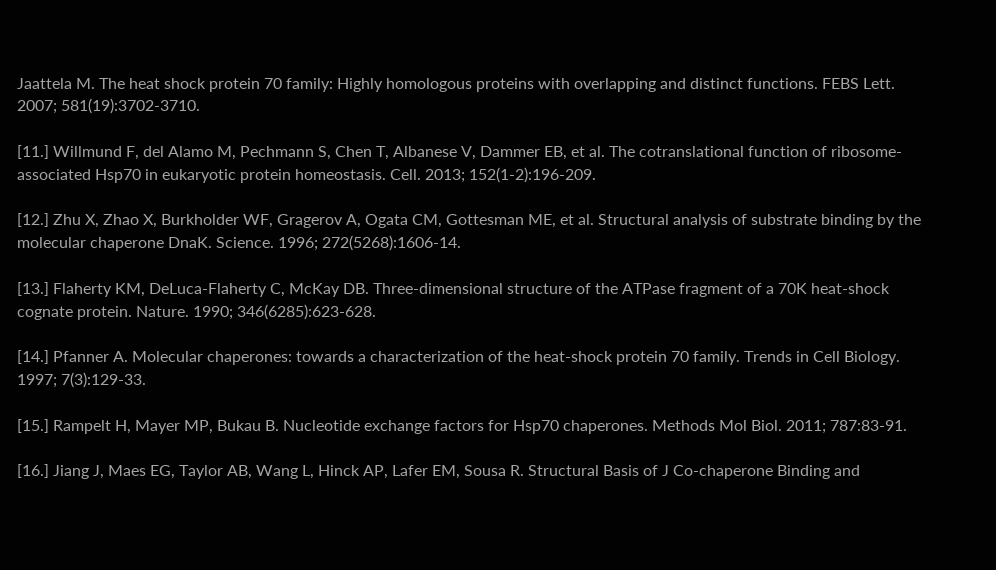Jaattela M. The heat shock protein 70 family: Highly homologous proteins with overlapping and distinct functions. FEBS Lett. 2007; 581(19):3702-3710.

[11.] Willmund F, del Alamo M, Pechmann S, Chen T, Albanese V, Dammer EB, et al. The cotranslational function of ribosome-associated Hsp70 in eukaryotic protein homeostasis. Cell. 2013; 152(1-2):196-209.

[12.] Zhu X, Zhao X, Burkholder WF, Gragerov A, Ogata CM, Gottesman ME, et al. Structural analysis of substrate binding by the molecular chaperone DnaK. Science. 1996; 272(5268):1606-14.

[13.] Flaherty KM, DeLuca-Flaherty C, McKay DB. Three-dimensional structure of the ATPase fragment of a 70K heat-shock cognate protein. Nature. 1990; 346(6285):623-628.

[14.] Pfanner A. Molecular chaperones: towards a characterization of the heat-shock protein 70 family. Trends in Cell Biology. 1997; 7(3):129-33.

[15.] Rampelt H, Mayer MP, Bukau B. Nucleotide exchange factors for Hsp70 chaperones. Methods Mol Biol. 2011; 787:83-91.

[16.] Jiang J, Maes EG, Taylor AB, Wang L, Hinck AP, Lafer EM, Sousa R. Structural Basis of J Co-chaperone Binding and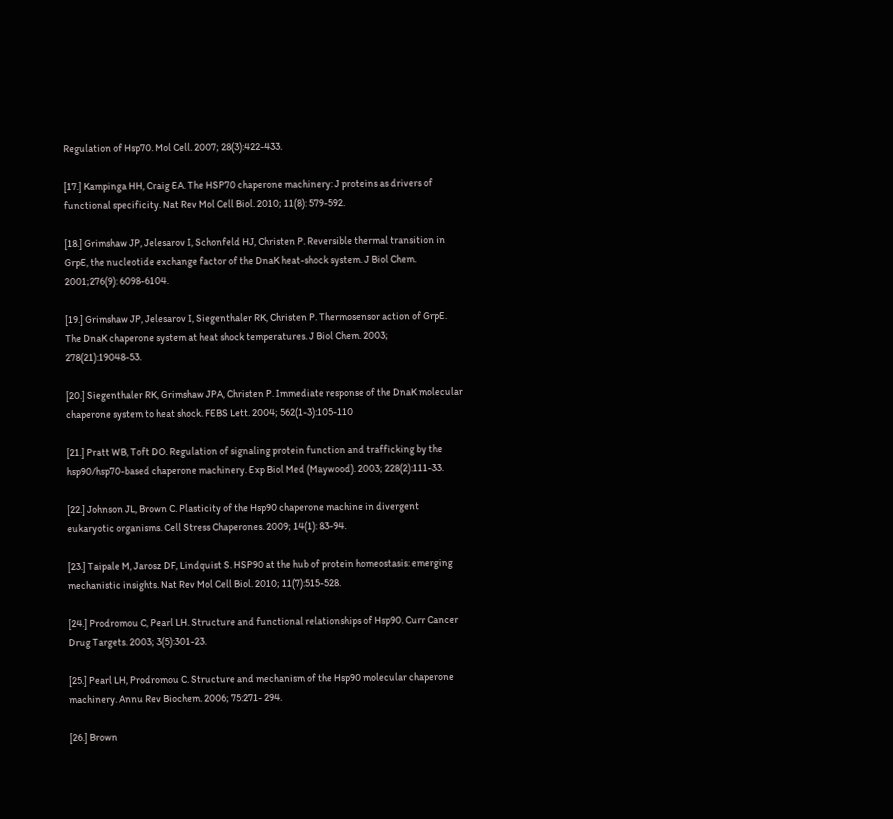Regulation of Hsp70. Mol Cell. 2007; 28(3):422-433.

[17.] Kampinga HH, Craig EA. The HSP70 chaperone machinery: J proteins as drivers of functional specificity. Nat Rev Mol Cell Biol. 2010; 11(8): 579-592.

[18.] Grimshaw JP, Jelesarov I, Schonfeld HJ, Christen P. Reversible thermal transition in GrpE, the nucleotide exchange factor of the DnaK heat-shock system. J Biol Chem. 2001;276(9): 6098-6104.

[19.] Grimshaw JP, Jelesarov I, Siegenthaler RK, Christen P. Thermosensor action of GrpE. The DnaK chaperone system at heat shock temperatures. J Biol Chem. 2003; 278(21):19048-53.

[20.] Siegenthaler RK, Grimshaw JPA, Christen P. Immediate response of the DnaK molecular chaperone system to heat shock. FEBS Lett. 2004; 562(1-3):105-110

[21.] Pratt WB, Toft DO. Regulation of signaling protein function and trafficking by the hsp90/hsp70-based chaperone machinery. Exp Biol Med (Maywood). 2003; 228(2):111-33.

[22.] Johnson JL, Brown C. Plasticity of the Hsp90 chaperone machine in divergent eukaryotic organisms. Cell Stress Chaperones. 2009; 14(1): 83-94.

[23.] Taipale M, Jarosz DF, Lindquist S. HSP90 at the hub of protein homeostasis: emerging mechanistic insights. Nat Rev Mol Cell Biol. 2010; 11(7):515-528.

[24.] Prodromou C, Pearl LH. Structure and functional relationships of Hsp90. Curr Cancer Drug Targets. 2003; 3(5):301-23.

[25.] Pearl LH, Prodromou C. Structure and mechanism of the Hsp90 molecular chaperone machinery. Annu Rev Biochem. 2006; 75:271- 294.

[26.] Brown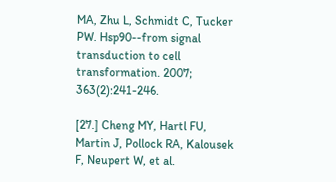MA, Zhu L, Schmidt C, Tucker PW. Hsp90--from signal transduction to cell transformation. 2007; 363(2):241-246.

[27.] Cheng MY, Hartl FU, Martin J, Pollock RA, Kalousek F, Neupert W, et al.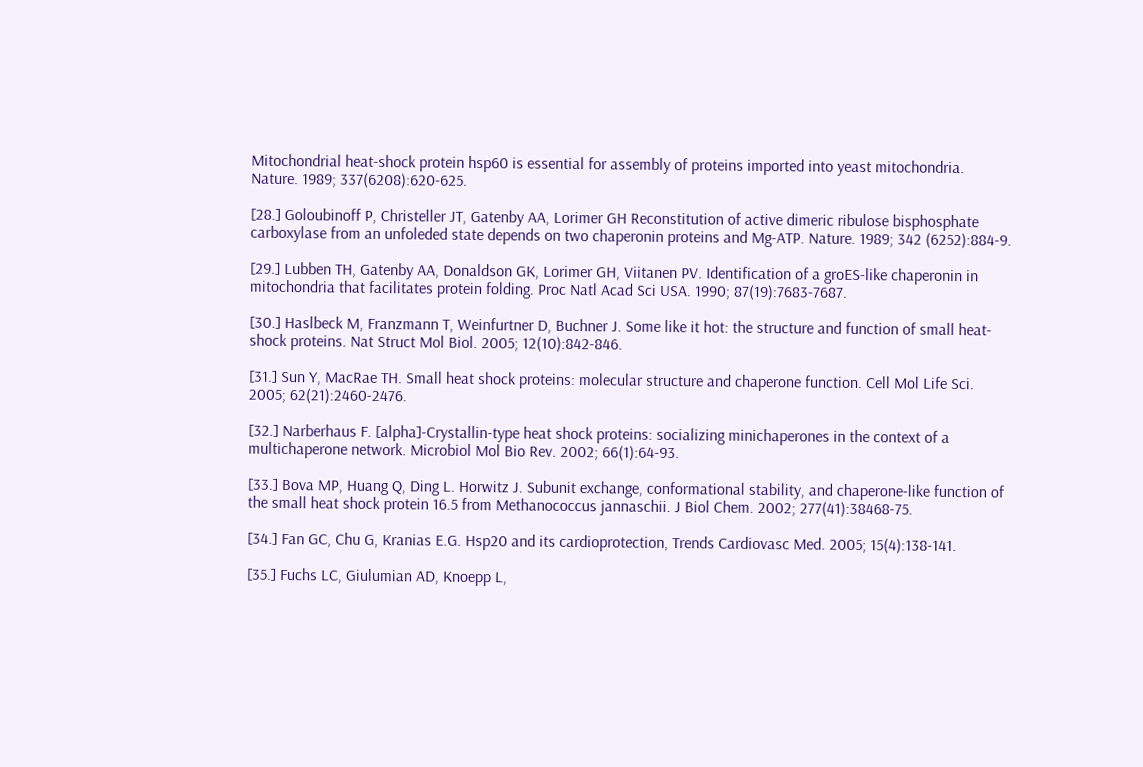Mitochondrial heat-shock protein hsp60 is essential for assembly of proteins imported into yeast mitochondria. Nature. 1989; 337(6208):620-625.

[28.] Goloubinoff P, Christeller JT, Gatenby AA, Lorimer GH Reconstitution of active dimeric ribulose bisphosphate carboxylase from an unfoleded state depends on two chaperonin proteins and Mg-ATP. Nature. 1989; 342 (6252):884-9.

[29.] Lubben TH, Gatenby AA, Donaldson GK, Lorimer GH, Viitanen PV. Identification of a groES-like chaperonin in mitochondria that facilitates protein folding. Proc Natl Acad Sci USA. 1990; 87(19):7683-7687.

[30.] Haslbeck M, Franzmann T, Weinfurtner D, Buchner J. Some like it hot: the structure and function of small heat-shock proteins. Nat Struct Mol Biol. 2005; 12(10):842-846.

[31.] Sun Y, MacRae TH. Small heat shock proteins: molecular structure and chaperone function. Cell Mol Life Sci. 2005; 62(21):2460-2476.

[32.] Narberhaus F. [alpha]-Crystallin-type heat shock proteins: socializing minichaperones in the context of a multichaperone network. Microbiol Mol Bio Rev. 2002; 66(1):64-93.

[33.] Bova MP, Huang Q, Ding L. Horwitz J. Subunit exchange, conformational stability, and chaperone-like function of the small heat shock protein 16.5 from Methanococcus jannaschii. J Biol Chem. 2002; 277(41):38468-75.

[34.] Fan GC, Chu G, Kranias E.G. Hsp20 and its cardioprotection, Trends Cardiovasc Med. 2005; 15(4):138-141.

[35.] Fuchs LC, Giulumian AD, Knoepp L,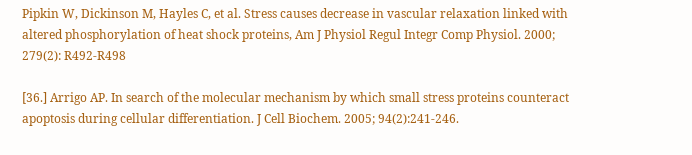Pipkin W, Dickinson M, Hayles C, et al. Stress causes decrease in vascular relaxation linked with altered phosphorylation of heat shock proteins, Am J Physiol Regul Integr Comp Physiol. 2000; 279(2): R492-R498

[36.] Arrigo AP. In search of the molecular mechanism by which small stress proteins counteract apoptosis during cellular differentiation. J Cell Biochem. 2005; 94(2):241-246.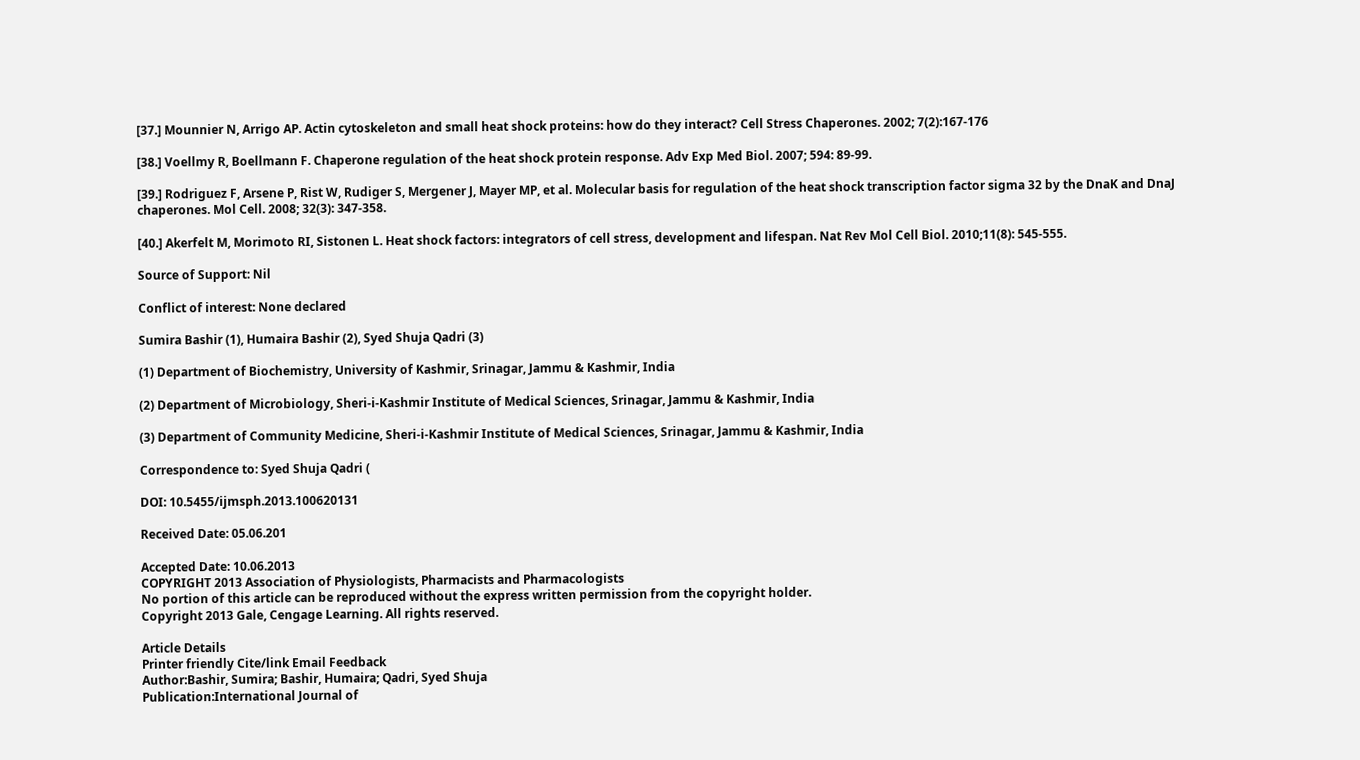[37.] Mounnier N, Arrigo AP. Actin cytoskeleton and small heat shock proteins: how do they interact? Cell Stress Chaperones. 2002; 7(2):167-176

[38.] Voellmy R, Boellmann F. Chaperone regulation of the heat shock protein response. Adv Exp Med Biol. 2007; 594: 89-99.

[39.] Rodriguez F, Arsene P, Rist W, Rudiger S, Mergener J, Mayer MP, et al. Molecular basis for regulation of the heat shock transcription factor sigma 32 by the DnaK and DnaJ chaperones. Mol Cell. 2008; 32(3): 347-358.

[40.] Akerfelt M, Morimoto RI, Sistonen L. Heat shock factors: integrators of cell stress, development and lifespan. Nat Rev Mol Cell Biol. 2010;11(8): 545-555.

Source of Support: Nil

Conflict of interest: None declared

Sumira Bashir (1), Humaira Bashir (2), Syed Shuja Qadri (3)

(1) Department of Biochemistry, University of Kashmir, Srinagar, Jammu & Kashmir, India

(2) Department of Microbiology, Sheri-i-Kashmir Institute of Medical Sciences, Srinagar, Jammu & Kashmir, India

(3) Department of Community Medicine, Sheri-i-Kashmir Institute of Medical Sciences, Srinagar, Jammu & Kashmir, India

Correspondence to: Syed Shuja Qadri (

DOI: 10.5455/ijmsph.2013.100620131

Received Date: 05.06.201

Accepted Date: 10.06.2013
COPYRIGHT 2013 Association of Physiologists, Pharmacists and Pharmacologists
No portion of this article can be reproduced without the express written permission from the copyright holder.
Copyright 2013 Gale, Cengage Learning. All rights reserved.

Article Details
Printer friendly Cite/link Email Feedback
Author:Bashir, Sumira; Bashir, Humaira; Qadri, Syed Shuja
Publication:International Journal of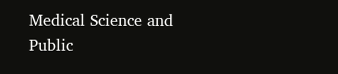Medical Science and Public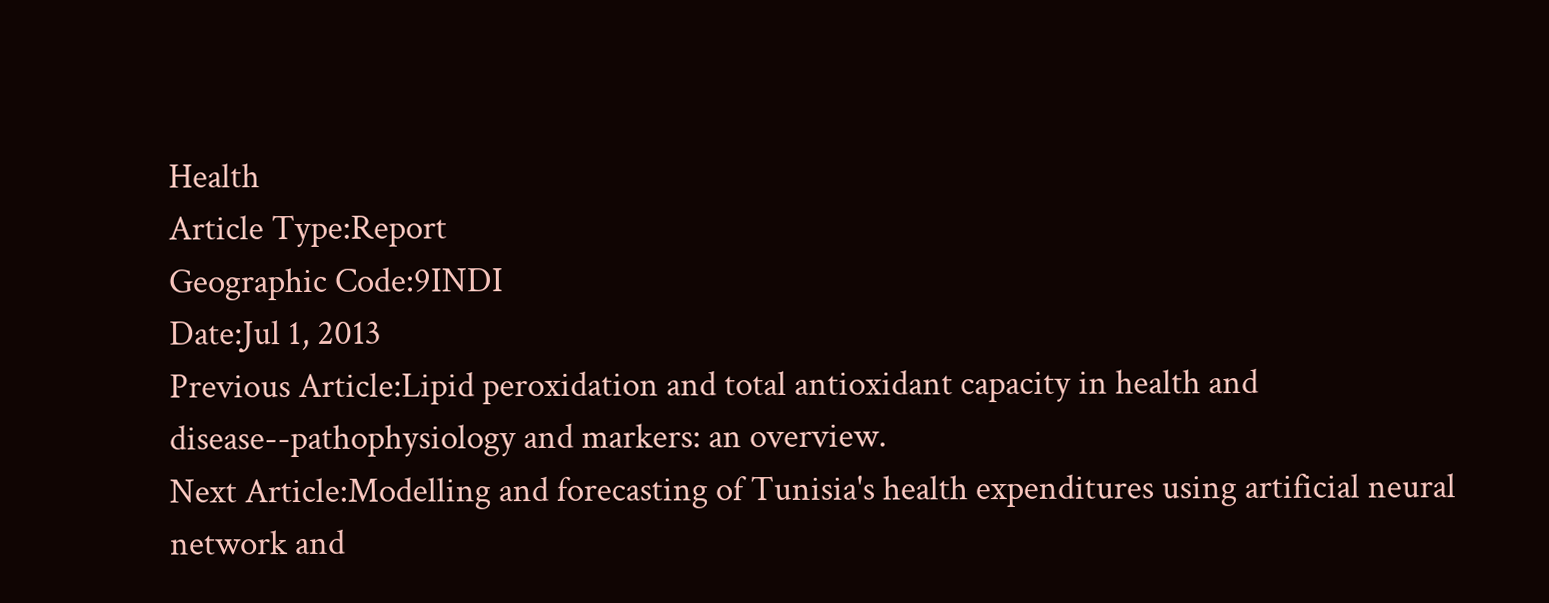Health
Article Type:Report
Geographic Code:9INDI
Date:Jul 1, 2013
Previous Article:Lipid peroxidation and total antioxidant capacity in health and disease--pathophysiology and markers: an overview.
Next Article:Modelling and forecasting of Tunisia's health expenditures using artificial neural network and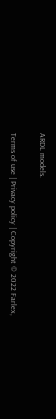ARDL models.

Terms of use | Privacy policy | Copyright © 2022 Farlex,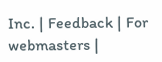Inc. | Feedback | For webmasters |